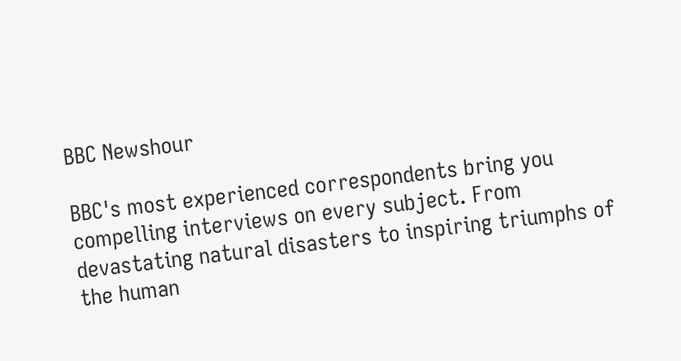BBC Newshour

BBC's most experienced correspondents bring you compelling interviews on every subject. From devastating natural disasters to inspiring triumphs of the human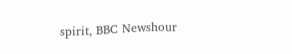spirit, BBC Newshour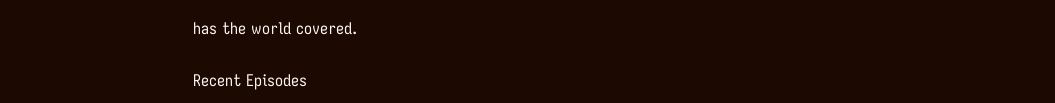has the world covered.

Recent Episodes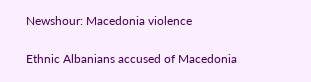Newshour: Macedonia violence

Ethnic Albanians accused of Macedonia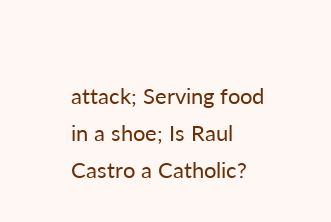attack; Serving food in a shoe; Is Raul Castro a Catholic?